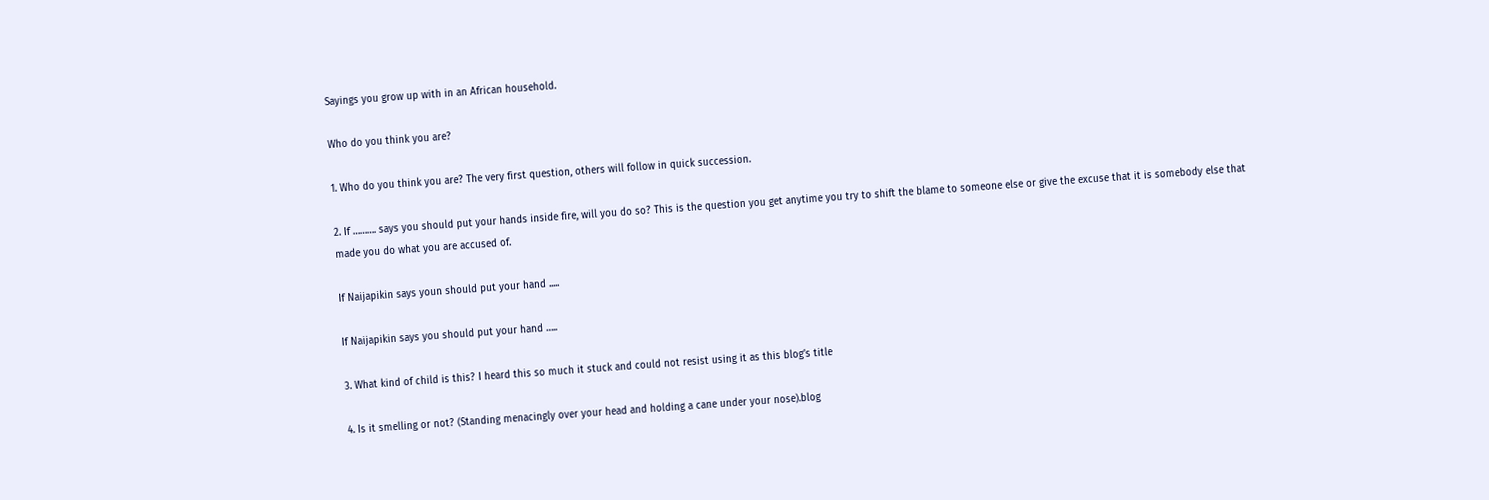Sayings you grow up with in an African household.

Who do you think you are?

1. Who do you think you are? The very first question, others will follow in quick succession.

2. If ………. says you should put your hands inside fire, will you do so? This is the question you get anytime you try to shift the blame to someone else or give the excuse that it is somebody else that made you do what you are accused of.

If Naijapikin says youn should put your hand .....

If Naijapikin says you should put your hand …..

3. What kind of child is this? I heard this so much it stuck and could not resist using it as this blog’s title

4. Is it smelling or not? (Standing menacingly over your head and holding a cane under your nose).blog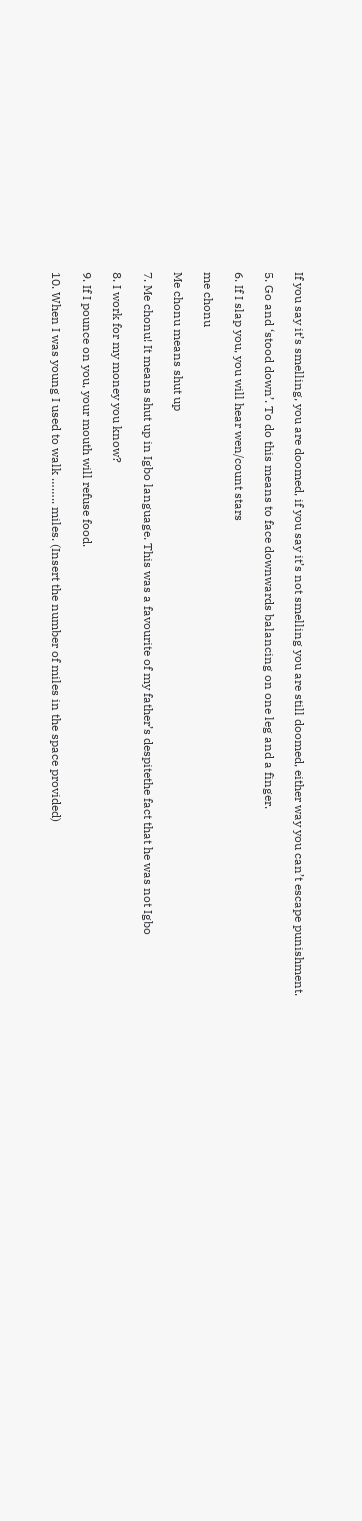If you say it’s smelling, you are doomed, if you say it’s not smelling you are still doomed, either way you can’t escape punishment.

5. Go and ‘stood down’. To do this means to face downwards balancing on one leg and a finger.

6. If I slap you, you will hear wen/count stars

me chonu

Me chonu means shut up

7. Me chonu! It means shut up in Igbo language. This was a favourite of my father’s despitethe fact that he was not Igbo

8. I work for my money you know?

9. If I pounce on you, your mouth will refuse food.

10. When I was young I used to walk …….. miles. (Insert the number of miles in the space provided)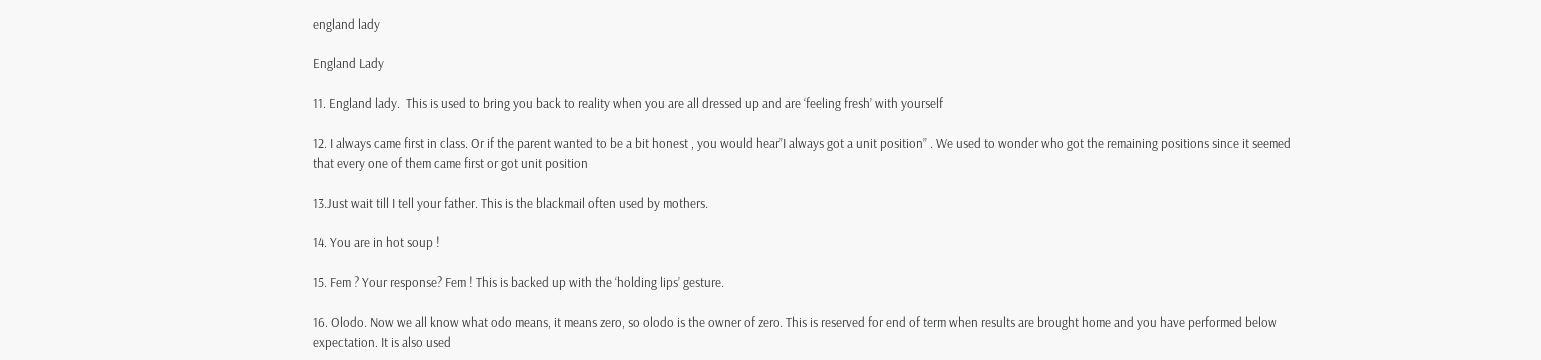england lady

England Lady

11. England lady.  This is used to bring you back to reality when you are all dressed up and are ‘feeling fresh’ with yourself

12. I always came first in class. Or if the parent wanted to be a bit honest , you would hear”I always got a unit position” . We used to wonder who got the remaining positions since it seemed that every one of them came first or got unit position

13.Just wait till I tell your father. This is the blackmail often used by mothers.

14. You are in hot soup !

15. Fem ? Your response? Fem ! This is backed up with the ‘holding lips’ gesture.

16. Olodo. Now we all know what odo means, it means zero, so olodo is the owner of zero. This is reserved for end of term when results are brought home and you have performed below expectation. It is also used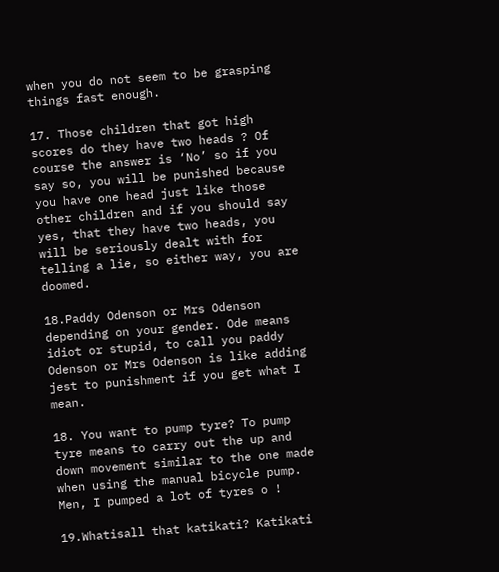when you do not seem to be grasping things fast enough.

17. Those children that got high scores do they have two heads ? Of course the answer is ‘No’ so if you say so, you will be punished because you have one head just like those other children and if you should say yes, that they have two heads, you will be seriously dealt with for telling a lie, so either way, you are doomed.

18.Paddy Odenson or Mrs Odenson depending on your gender. Ode means idiot or stupid, to call you paddy Odenson or Mrs Odenson is like adding jest to punishment if you get what I mean.

18. You want to pump tyre? To pump tyre means to carry out the up and down movement similar to the one made when using the manual bicycle pump. Men, I pumped a lot of tyres o !

19.Whatisall that katikati? Katikati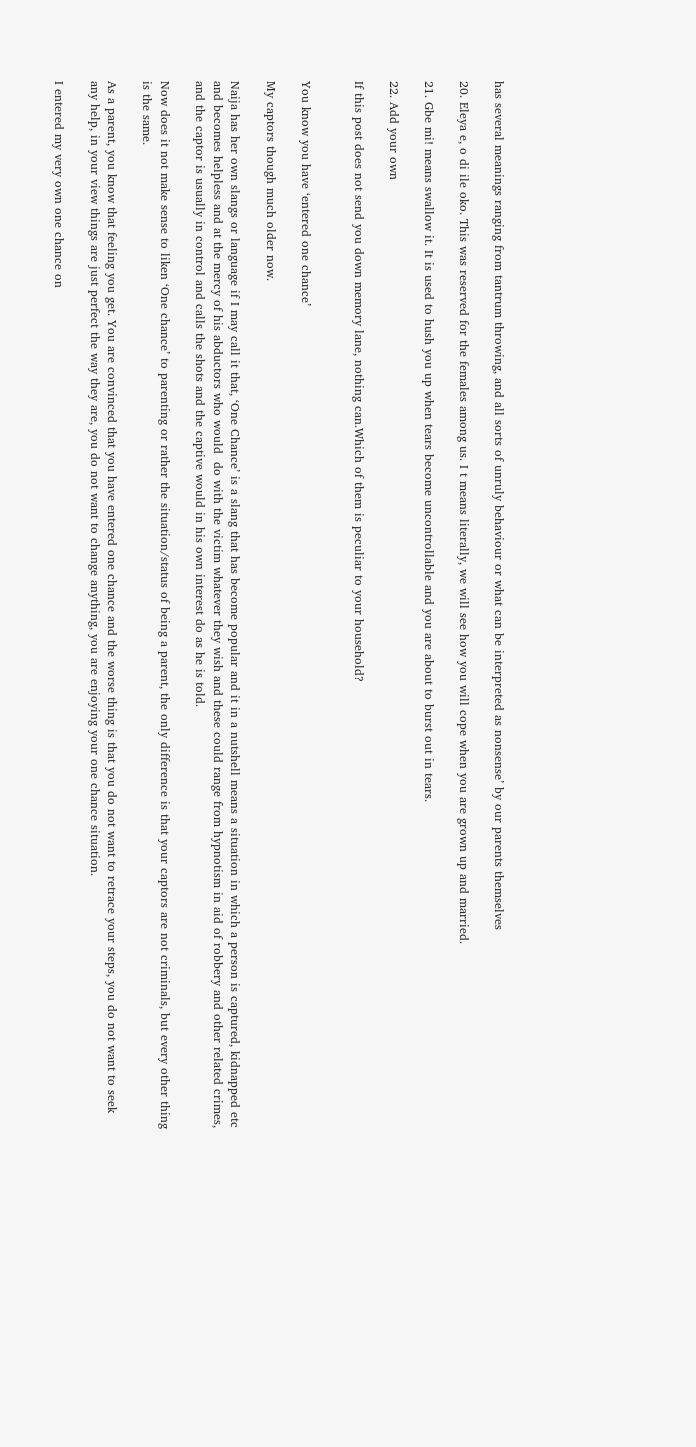has several meanings ranging from tantrum throwing, and all sorts of unruly behaviour or what can be interpreted as nonsense’ by our parents themselves

20. Eleya e, o di ile oko. This was reserved for the females among us. I t means literally, we will see how you will cope when you are grown up and married.

21. Gbe mi! means swallow it. It is used to hush you up when tears become uncontrollable and you are about to burst out in tears.

22. Add your own

If this post does not send you down memory lane, nothing can.Which of them is peculiar to your household?


You know you have ‘entered one chance’

My captors though much older now.

Naija has her own slangs or language if I may call it that, ‘One Chance’ is a slang that has become popular and it in a nutshell means a situation in which a person is captured, kidnapped etc and becomes helpless and at the mercy of his abductors who would  do with the victim whatever they wish and these could range from hypnotism in aid of robbery and other related crimes, and the captor is usually in control and calls the shots and the captive would in his own interest do as he is told.

Now does it not make sense to liken ‘One chance’ to parenting or rather the situation/status of being a parent, the only difference is that your captors are not criminals, but every other thing is the same.

As a parent, you know that feeling you get. You are convinced that you have entered one chance and the worse thing is that you do not want to retrace your steps, you do not want to seek any help, in your view things are just perfect the way they are, you do not want to change anything, you are enjoying your one chance situation.

I entered my very own one chance on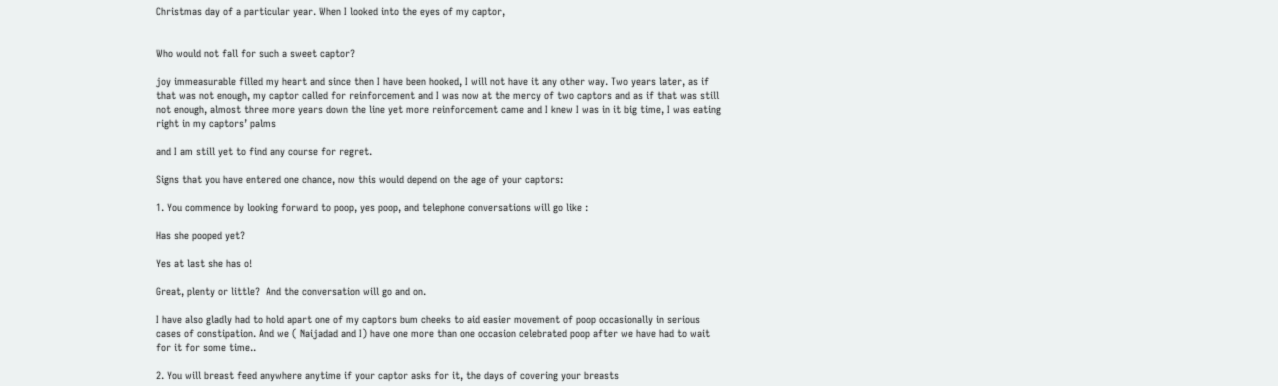Christmas day of a particular year. When I looked into the eyes of my captor,


Who would not fall for such a sweet captor?

joy immeasurable filled my heart and since then I have been hooked, I will not have it any other way. Two years later, as if that was not enough, my captor called for reinforcement and I was now at the mercy of two captors and as if that was still not enough, almost three more years down the line yet more reinforcement came and I knew I was in it big time, I was eating right in my captors’ palms

and I am still yet to find any course for regret.

Signs that you have entered one chance, now this would depend on the age of your captors:

1. You commence by looking forward to poop, yes poop, and telephone conversations will go like :

Has she pooped yet?

Yes at last she has o!

Great, plenty or little?  And the conversation will go and on.

I have also gladly had to hold apart one of my captors bum cheeks to aid easier movement of poop occasionally in serious cases of constipation. And we ( Naijadad and I) have one more than one occasion celebrated poop after we have had to wait for it for some time..

2. You will breast feed anywhere anytime if your captor asks for it, the days of covering your breasts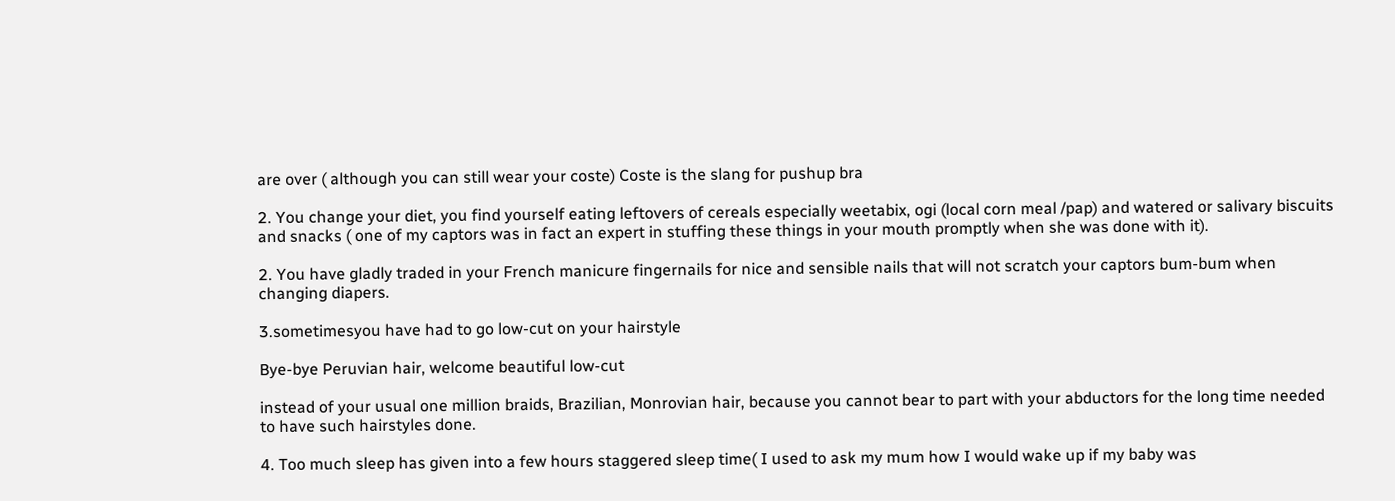are over ( although you can still wear your coste) Coste is the slang for pushup bra

2. You change your diet, you find yourself eating leftovers of cereals especially weetabix, ogi (local corn meal /pap) and watered or salivary biscuits and snacks ( one of my captors was in fact an expert in stuffing these things in your mouth promptly when she was done with it).

2. You have gladly traded in your French manicure fingernails for nice and sensible nails that will not scratch your captors bum-bum when changing diapers.

3.sometimesyou have had to go low-cut on your hairstyle

Bye-bye Peruvian hair, welcome beautiful low-cut

instead of your usual one million braids, Brazilian, Monrovian hair, because you cannot bear to part with your abductors for the long time needed to have such hairstyles done.

4. Too much sleep has given into a few hours staggered sleep time( I used to ask my mum how I would wake up if my baby was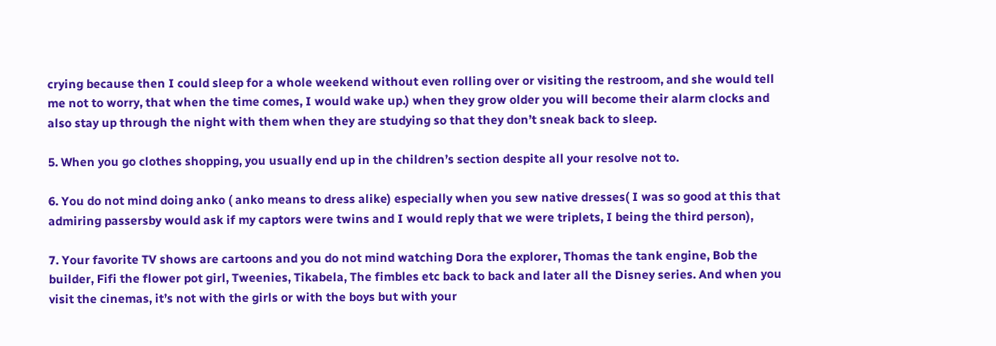crying because then I could sleep for a whole weekend without even rolling over or visiting the restroom, and she would tell me not to worry, that when the time comes, I would wake up.) when they grow older you will become their alarm clocks and also stay up through the night with them when they are studying so that they don’t sneak back to sleep.

5. When you go clothes shopping, you usually end up in the children’s section despite all your resolve not to.

6. You do not mind doing anko ( anko means to dress alike) especially when you sew native dresses( I was so good at this that admiring passersby would ask if my captors were twins and I would reply that we were triplets, I being the third person),

7. Your favorite TV shows are cartoons and you do not mind watching Dora the explorer, Thomas the tank engine, Bob the builder, Fifi the flower pot girl, Tweenies, Tikabela, The fimbles etc back to back and later all the Disney series. And when you visit the cinemas, it’s not with the girls or with the boys but with your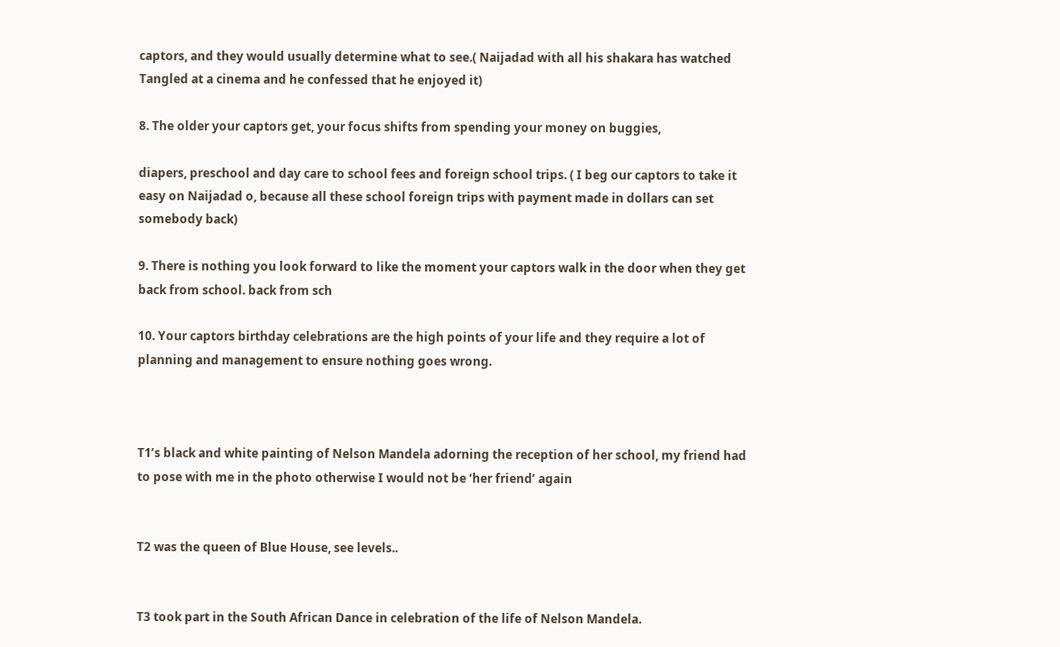captors, and they would usually determine what to see.( Naijadad with all his shakara has watched Tangled at a cinema and he confessed that he enjoyed it)

8. The older your captors get, your focus shifts from spending your money on buggies,

diapers, preschool and day care to school fees and foreign school trips. ( I beg our captors to take it easy on Naijadad o, because all these school foreign trips with payment made in dollars can set somebody back)

9. There is nothing you look forward to like the moment your captors walk in the door when they get back from school. back from sch

10. Your captors birthday celebrations are the high points of your life and they require a lot of planning and management to ensure nothing goes wrong.



T1’s black and white painting of Nelson Mandela adorning the reception of her school, my friend had to pose with me in the photo otherwise I would not be ‘her friend’ again


T2 was the queen of Blue House, see levels..


T3 took part in the South African Dance in celebration of the life of Nelson Mandela.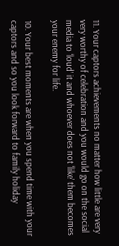11. Your captors achievements no matter how little are very very worthy of celebration and you would go on the social media to ‘loud’ it and whoever does not ‘like’ them becomes your enemy for life.

10. Your best moments are when you spend time with your captors and so you look forward to family holiday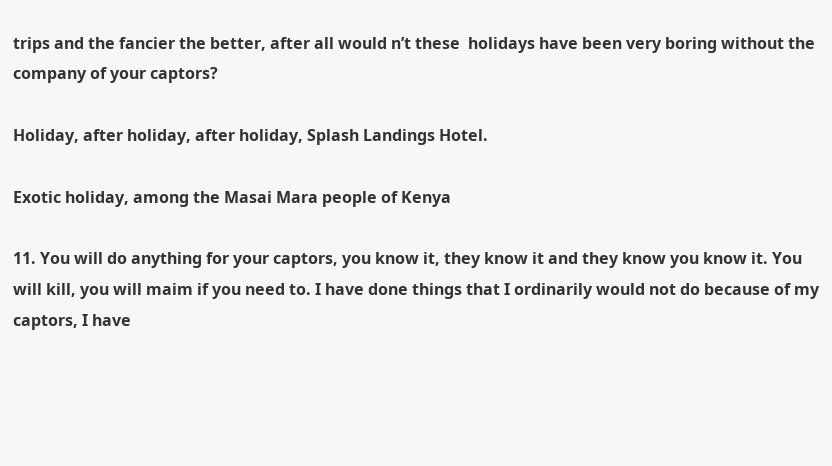trips and the fancier the better, after all would n’t these  holidays have been very boring without the company of your captors?

Holiday, after holiday, after holiday, Splash Landings Hotel.

Exotic holiday, among the Masai Mara people of Kenya

11. You will do anything for your captors, you know it, they know it and they know you know it. You will kill, you will maim if you need to. I have done things that I ordinarily would not do because of my captors, I have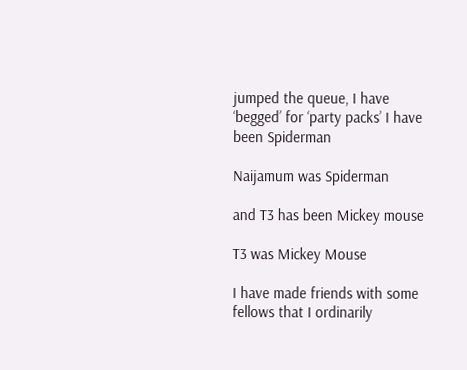jumped the queue, I have ‘begged’ for ‘party packs’ I have been Spiderman

Naijamum was Spiderman

and T3 has been Mickey mouse

T3 was Mickey Mouse

I have made friends with some fellows that I ordinarily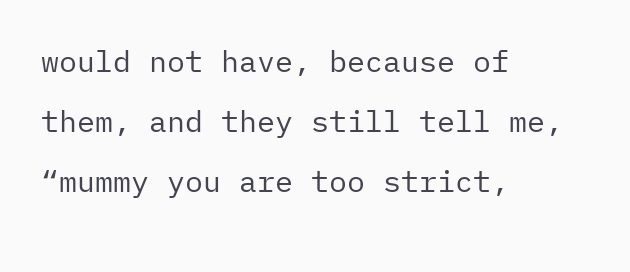would not have, because of them, and they still tell me, “mummy you are too strict,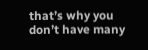that’s why you don’t have many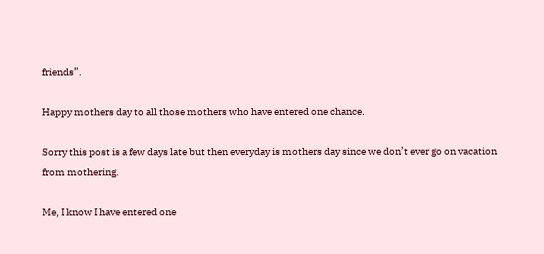friends”.

Happy mothers day to all those mothers who have entered one chance.

Sorry this post is a few days late but then everyday is mothers day since we don’t ever go on vacation from mothering.

Me, I know I have entered one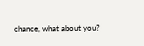chance, what about you?